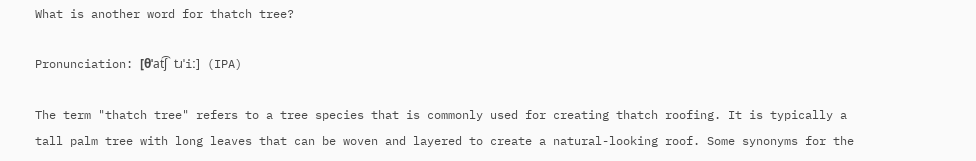What is another word for thatch tree?

Pronunciation: [θˈat͡ʃ tɹˈiː] (IPA)

The term "thatch tree" refers to a tree species that is commonly used for creating thatch roofing. It is typically a tall palm tree with long leaves that can be woven and layered to create a natural-looking roof. Some synonyms for the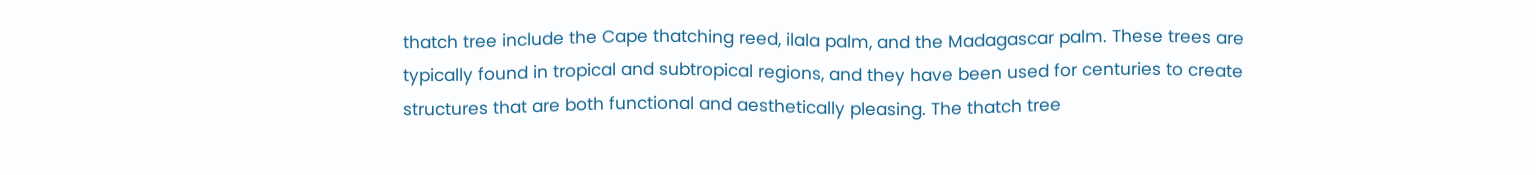thatch tree include the Cape thatching reed, ilala palm, and the Madagascar palm. These trees are typically found in tropical and subtropical regions, and they have been used for centuries to create structures that are both functional and aesthetically pleasing. The thatch tree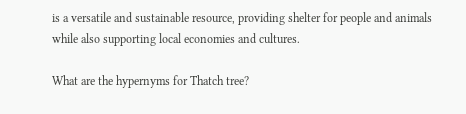is a versatile and sustainable resource, providing shelter for people and animals while also supporting local economies and cultures.

What are the hypernyms for Thatch tree?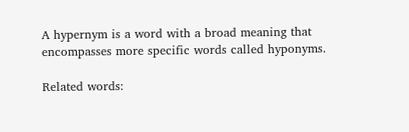A hypernym is a word with a broad meaning that encompasses more specific words called hyponyms.

Related words: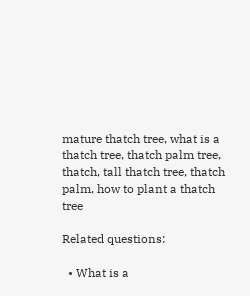mature thatch tree, what is a thatch tree, thatch palm tree, thatch, tall thatch tree, thatch palm, how to plant a thatch tree

Related questions:

  • What is a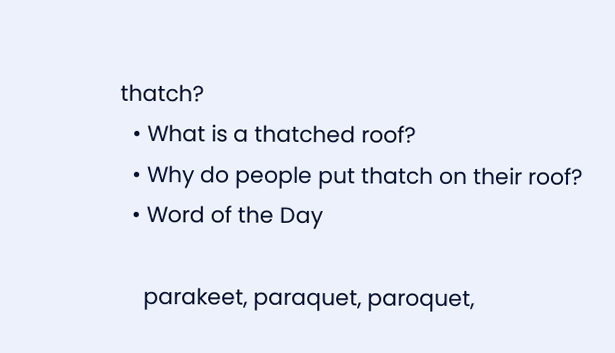thatch?
  • What is a thatched roof?
  • Why do people put thatch on their roof?
  • Word of the Day

    parakeet, paraquet, paroquet,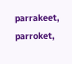parrakeet, parroket,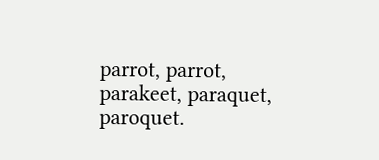parrot, parrot, parakeet, paraquet, paroquet.